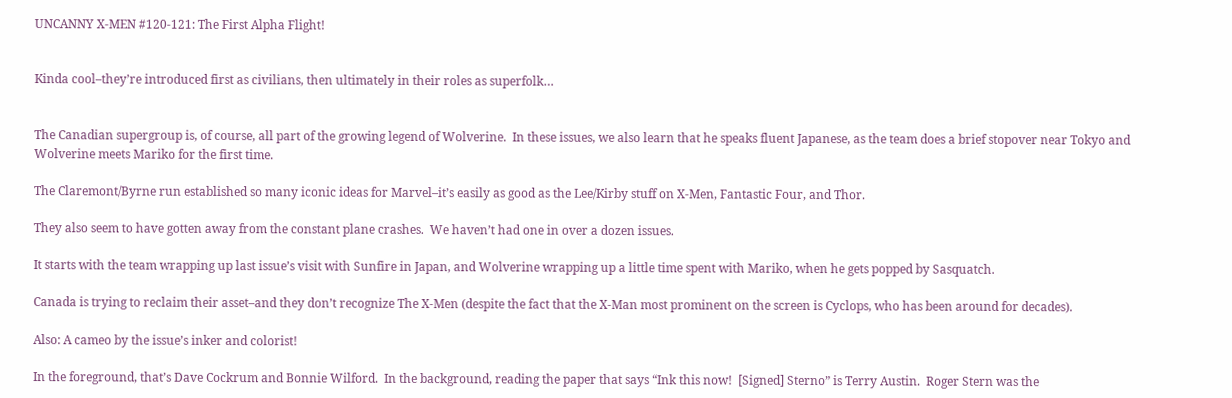UNCANNY X-MEN #120-121: The First Alpha Flight!


Kinda cool–they’re introduced first as civilians, then ultimately in their roles as superfolk…


The Canadian supergroup is, of course, all part of the growing legend of Wolverine.  In these issues, we also learn that he speaks fluent Japanese, as the team does a brief stopover near Tokyo and Wolverine meets Mariko for the first time.

The Claremont/Byrne run established so many iconic ideas for Marvel–it’s easily as good as the Lee/Kirby stuff on X-Men, Fantastic Four, and Thor.

They also seem to have gotten away from the constant plane crashes.  We haven’t had one in over a dozen issues.

It starts with the team wrapping up last issue’s visit with Sunfire in Japan, and Wolverine wrapping up a little time spent with Mariko, when he gets popped by Sasquatch.

Canada is trying to reclaim their asset–and they don’t recognize The X-Men (despite the fact that the X-Man most prominent on the screen is Cyclops, who has been around for decades).

Also: A cameo by the issue’s inker and colorist!

In the foreground, that’s Dave Cockrum and Bonnie Wilford.  In the background, reading the paper that says “Ink this now!  [Signed] Sterno” is Terry Austin.  Roger Stern was the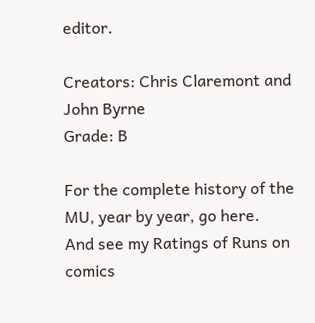editor.

Creators: Chris Claremont and John Byrne
Grade: B

For the complete history of the MU, year by year, go here.
And see my Ratings of Runs on comics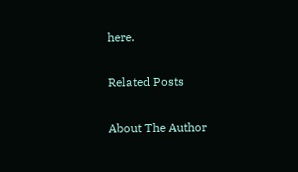here.

Related Posts

About The Author